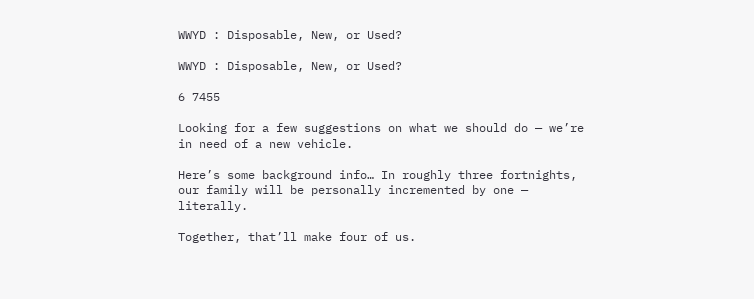WWYD : Disposable, New, or Used?

WWYD : Disposable, New, or Used?

6 7455

Looking for a few suggestions on what we should do — we’re in need of a new vehicle.

Here’s some background info… In roughly three fortnights, our family will be personally incremented by one — literally.

Together, that’ll make four of us.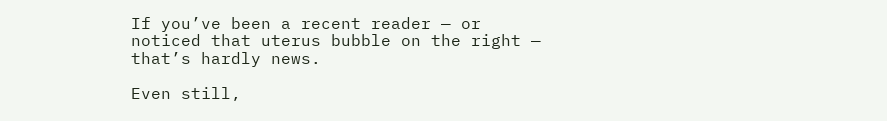If you’ve been a recent reader — or noticed that uterus bubble on the right — that’s hardly news.

Even still,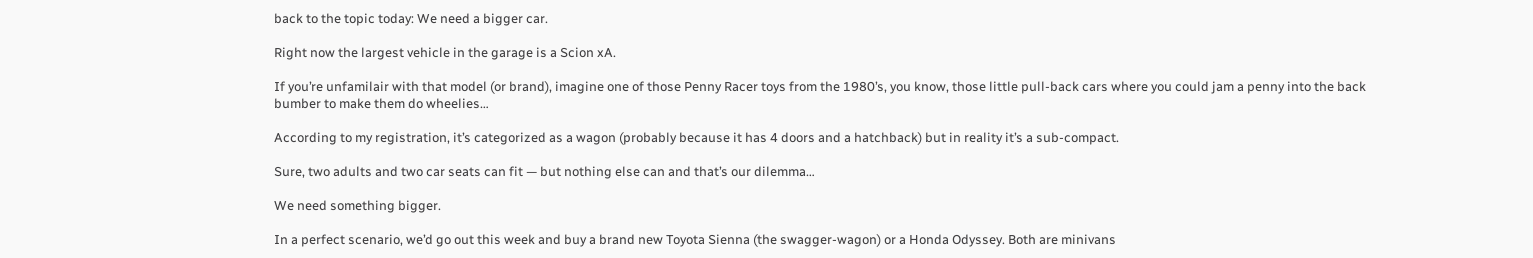back to the topic today: We need a bigger car.

Right now the largest vehicle in the garage is a Scion xA.

If you’re unfamilair with that model (or brand), imagine one of those Penny Racer toys from the 1980’s, you know, those little pull-back cars where you could jam a penny into the back bumber to make them do wheelies…

According to my registration, it’s categorized as a wagon (probably because it has 4 doors and a hatchback) but in reality it’s a sub-compact.

Sure, two adults and two car seats can fit — but nothing else can and that’s our dilemma…

We need something bigger.

In a perfect scenario, we’d go out this week and buy a brand new Toyota Sienna (the swagger-wagon) or a Honda Odyssey. Both are minivans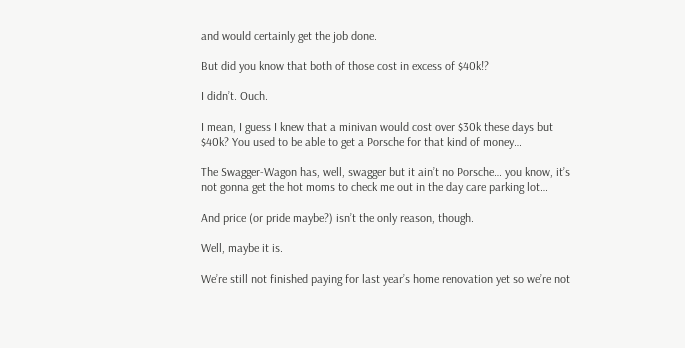and would certainly get the job done.

But did you know that both of those cost in excess of $40k!?

I didn’t. Ouch.

I mean, I guess I knew that a minivan would cost over $30k these days but $40k? You used to be able to get a Porsche for that kind of money…

The Swagger-Wagon has, well, swagger but it ain’t no Porsche… you know, it’s not gonna get the hot moms to check me out in the day care parking lot…

And price (or pride maybe?) isn’t the only reason, though.

Well, maybe it is.

We’re still not finished paying for last year’s home renovation yet so we’re not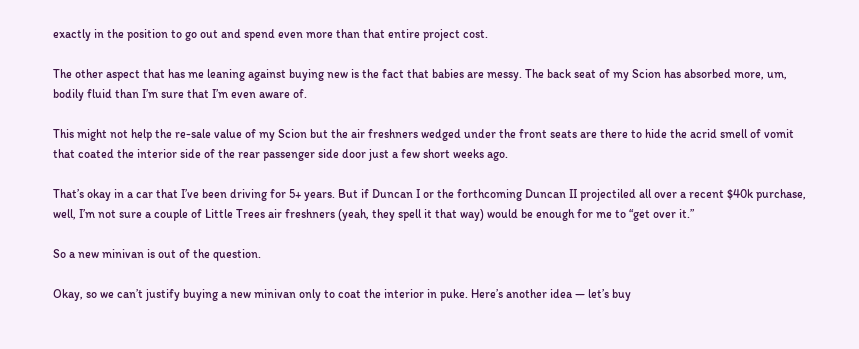exactly in the position to go out and spend even more than that entire project cost.

The other aspect that has me leaning against buying new is the fact that babies are messy. The back seat of my Scion has absorbed more, um, bodily fluid than I’m sure that I’m even aware of.

This might not help the re-sale value of my Scion but the air freshners wedged under the front seats are there to hide the acrid smell of vomit that coated the interior side of the rear passenger side door just a few short weeks ago.

That’s okay in a car that I’ve been driving for 5+ years. But if Duncan I or the forthcoming Duncan II projectiled all over a recent $40k purchase, well, I’m not sure a couple of Little Trees air freshners (yeah, they spell it that way) would be enough for me to “get over it.”

So a new minivan is out of the question.

Okay, so we can’t justify buying a new minivan only to coat the interior in puke. Here’s another idea — let’s buy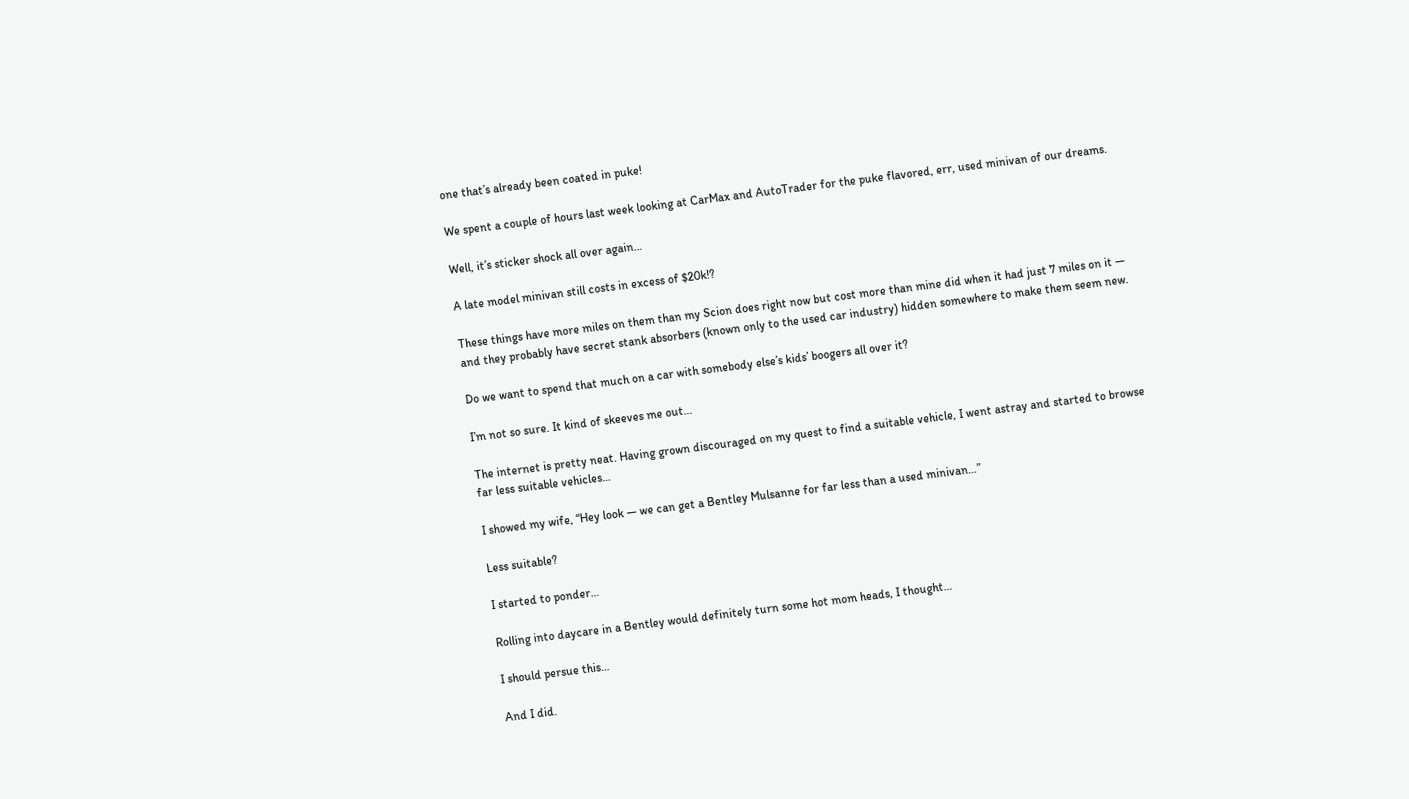one that’s already been coated in puke!

We spent a couple of hours last week looking at CarMax and AutoTrader for the puke flavored, err, used minivan of our dreams.

Well, it’s sticker shock all over again…

A late model minivan still costs in excess of $20k!?

These things have more miles on them than my Scion does right now but cost more than mine did when it had just 7 miles on it — and they probably have secret stank absorbers (known only to the used car industry) hidden somewhere to make them seem new.

Do we want to spend that much on a car with somebody else’s kids’ boogers all over it?

I’m not so sure. It kind of skeeves me out…

The internet is pretty neat. Having grown discouraged on my quest to find a suitable vehicle, I went astray and started to browse far less suitable vehicles…

I showed my wife, “Hey look — we can get a Bentley Mulsanne for far less than a used minivan…”

Less suitable?

I started to ponder…

Rolling into daycare in a Bentley would definitely turn some hot mom heads, I thought…

I should persue this…

And I did.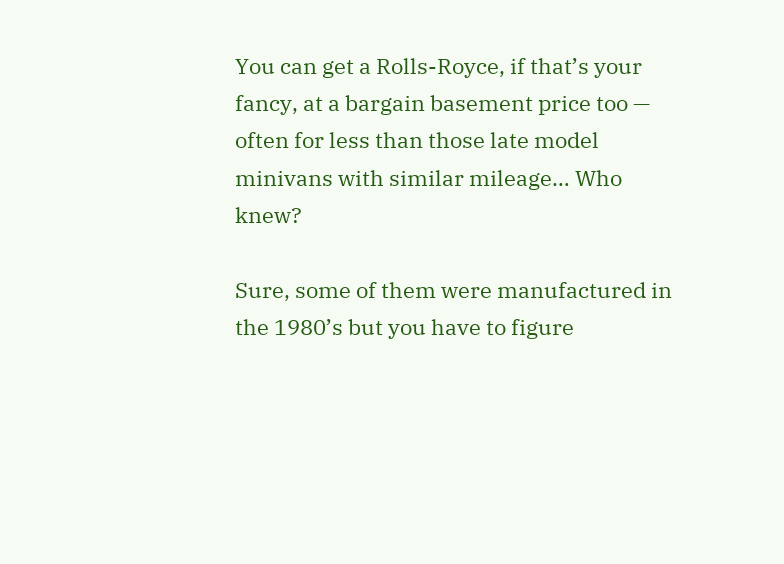You can get a Rolls-Royce, if that’s your fancy, at a bargain basement price too — often for less than those late model minivans with similar mileage… Who knew?

Sure, some of them were manufactured in the 1980’s but you have to figure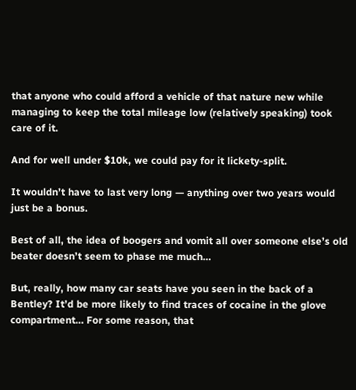that anyone who could afford a vehicle of that nature new while managing to keep the total mileage low (relatively speaking) took care of it.

And for well under $10k, we could pay for it lickety-split.

It wouldn’t have to last very long — anything over two years would just be a bonus.

Best of all, the idea of boogers and vomit all over someone else’s old beater doesn’t seem to phase me much…

But, really, how many car seats have you seen in the back of a Bentley? It’d be more likely to find traces of cocaine in the glove compartment… For some reason, that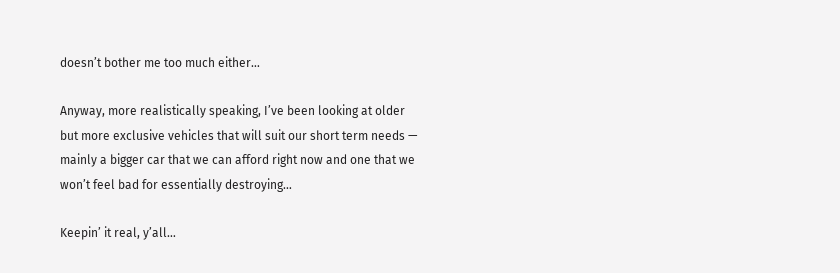doesn’t bother me too much either…

Anyway, more realistically speaking, I’ve been looking at older but more exclusive vehicles that will suit our short term needs — mainly a bigger car that we can afford right now and one that we won’t feel bad for essentially destroying…

Keepin’ it real, y’all…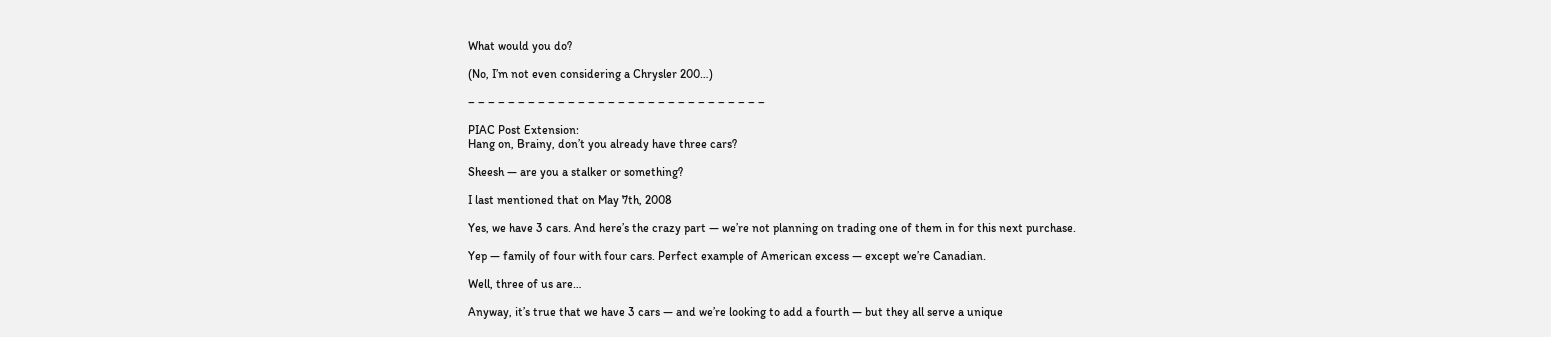What would you do?

(No, I’m not even considering a Chrysler 200…)

– – – – – – – – – – – – – – – – – – – – – – – – – – – – – –

PIAC Post Extension:
Hang on, Brainy, don’t you already have three cars?

Sheesh — are you a stalker or something?

I last mentioned that on May 7th, 2008

Yes, we have 3 cars. And here’s the crazy part — we’re not planning on trading one of them in for this next purchase.

Yep — family of four with four cars. Perfect example of American excess — except we’re Canadian.

Well, three of us are…

Anyway, it’s true that we have 3 cars — and we’re looking to add a fourth — but they all serve a unique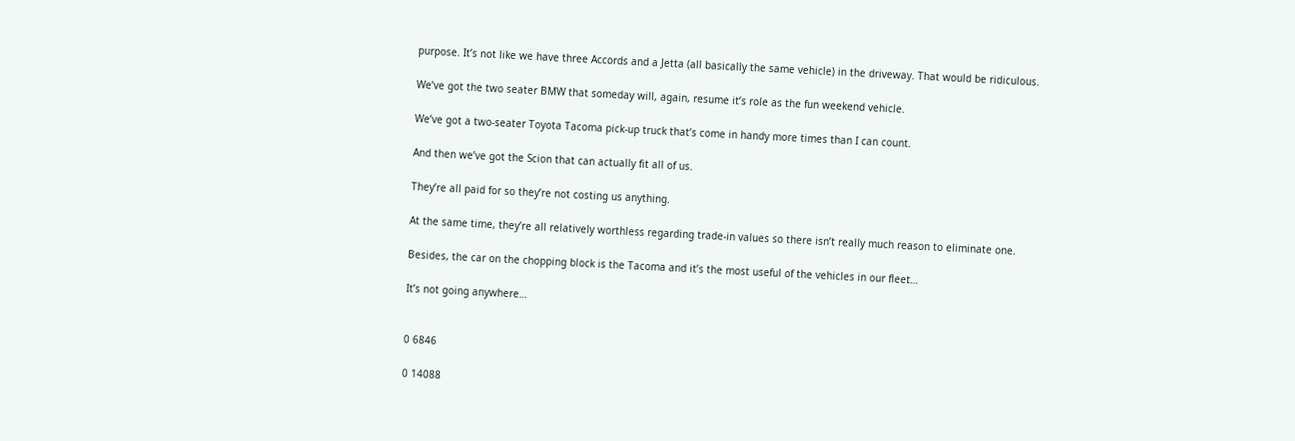purpose. It’s not like we have three Accords and a Jetta (all basically the same vehicle) in the driveway. That would be ridiculous.

We’ve got the two seater BMW that someday will, again, resume it’s role as the fun weekend vehicle.

We’ve got a two-seater Toyota Tacoma pick-up truck that’s come in handy more times than I can count.

And then we’ve got the Scion that can actually fit all of us.

They’re all paid for so they’re not costing us anything.

At the same time, they’re all relatively worthless regarding trade-in values so there isn’t really much reason to eliminate one.

Besides, the car on the chopping block is the Tacoma and it’s the most useful of the vehicles in our fleet…

It’s not going anywhere…


0 6846

0 14088